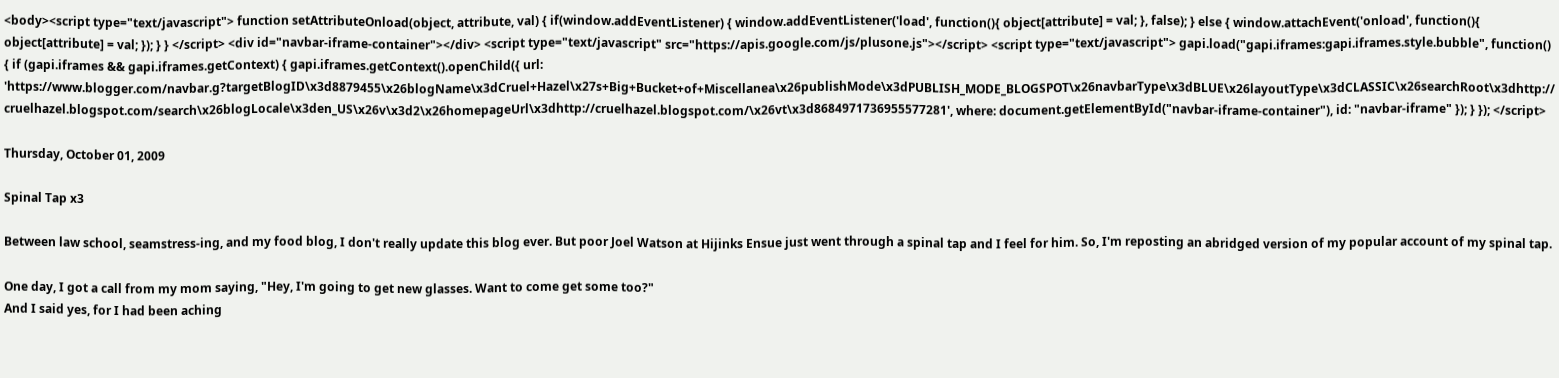<body><script type="text/javascript"> function setAttributeOnload(object, attribute, val) { if(window.addEventListener) { window.addEventListener('load', function(){ object[attribute] = val; }, false); } else { window.attachEvent('onload', function(){ object[attribute] = val; }); } } </script> <div id="navbar-iframe-container"></div> <script type="text/javascript" src="https://apis.google.com/js/plusone.js"></script> <script type="text/javascript"> gapi.load("gapi.iframes:gapi.iframes.style.bubble", function() { if (gapi.iframes && gapi.iframes.getContext) { gapi.iframes.getContext().openChild({ url: 'https://www.blogger.com/navbar.g?targetBlogID\x3d8879455\x26blogName\x3dCruel+Hazel\x27s+Big+Bucket+of+Miscellanea\x26publishMode\x3dPUBLISH_MODE_BLOGSPOT\x26navbarType\x3dBLUE\x26layoutType\x3dCLASSIC\x26searchRoot\x3dhttp://cruelhazel.blogspot.com/search\x26blogLocale\x3den_US\x26v\x3d2\x26homepageUrl\x3dhttp://cruelhazel.blogspot.com/\x26vt\x3d8684971736955577281', where: document.getElementById("navbar-iframe-container"), id: "navbar-iframe" }); } }); </script>

Thursday, October 01, 2009

Spinal Tap x3

Between law school, seamstress-ing, and my food blog, I don't really update this blog ever. But poor Joel Watson at Hijinks Ensue just went through a spinal tap and I feel for him. So, I'm reposting an abridged version of my popular account of my spinal tap.

One day, I got a call from my mom saying, "Hey, I'm going to get new glasses. Want to come get some too?"
And I said yes, for I had been aching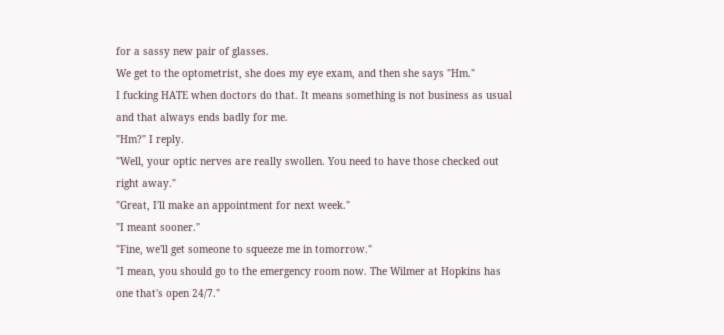for a sassy new pair of glasses.
We get to the optometrist, she does my eye exam, and then she says "Hm."
I fucking HATE when doctors do that. It means something is not business as usual and that always ends badly for me.
"Hm?" I reply.
"Well, your optic nerves are really swollen. You need to have those checked out right away."
"Great, I'll make an appointment for next week."
"I meant sooner."
"Fine, we'll get someone to squeeze me in tomorrow."
"I mean, you should go to the emergency room now. The Wilmer at Hopkins has one that's open 24/7."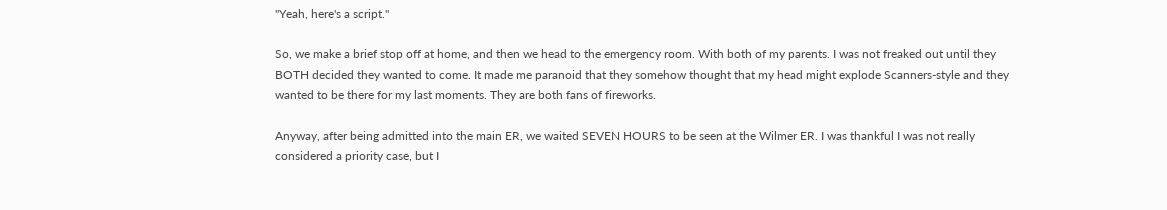"Yeah, here's a script."

So, we make a brief stop off at home, and then we head to the emergency room. With both of my parents. I was not freaked out until they BOTH decided they wanted to come. It made me paranoid that they somehow thought that my head might explode Scanners-style and they wanted to be there for my last moments. They are both fans of fireworks.

Anyway, after being admitted into the main ER, we waited SEVEN HOURS to be seen at the Wilmer ER. I was thankful I was not really considered a priority case, but I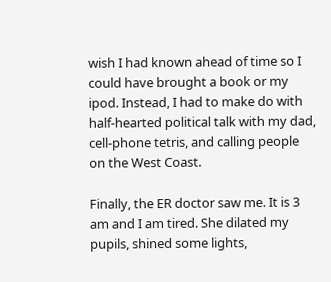wish I had known ahead of time so I could have brought a book or my ipod. Instead, I had to make do with half-hearted political talk with my dad, cell-phone tetris, and calling people on the West Coast.

Finally, the ER doctor saw me. It is 3 am and I am tired. She dilated my pupils, shined some lights,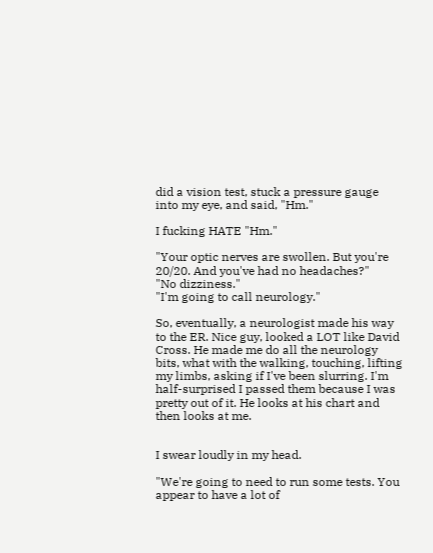did a vision test, stuck a pressure gauge into my eye, and said, "Hm."

I fucking HATE "Hm."

"Your optic nerves are swollen. But you're 20/20. And you've had no headaches?"
"No dizziness."
"I'm going to call neurology."

So, eventually, a neurologist made his way to the ER. Nice guy, looked a LOT like David Cross. He made me do all the neurology bits, what with the walking, touching, lifting my limbs, asking if I've been slurring. I'm half-surprised I passed them because I was pretty out of it. He looks at his chart and then looks at me.


I swear loudly in my head.

"We're going to need to run some tests. You appear to have a lot of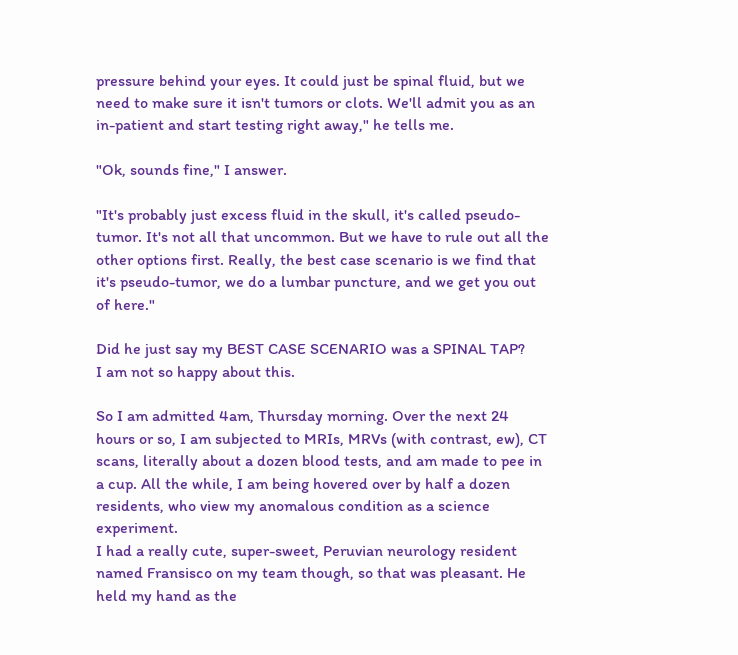pressure behind your eyes. It could just be spinal fluid, but we need to make sure it isn't tumors or clots. We'll admit you as an in-patient and start testing right away," he tells me.

"Ok, sounds fine," I answer.

"It's probably just excess fluid in the skull, it's called pseudo-tumor. It's not all that uncommon. But we have to rule out all the other options first. Really, the best case scenario is we find that it's pseudo-tumor, we do a lumbar puncture, and we get you out of here."

Did he just say my BEST CASE SCENARIO was a SPINAL TAP?
I am not so happy about this.

So I am admitted 4am, Thursday morning. Over the next 24 hours or so, I am subjected to MRIs, MRVs (with contrast, ew), CT scans, literally about a dozen blood tests, and am made to pee in a cup. All the while, I am being hovered over by half a dozen residents, who view my anomalous condition as a science experiment.
I had a really cute, super-sweet, Peruvian neurology resident named Fransisco on my team though, so that was pleasant. He held my hand as the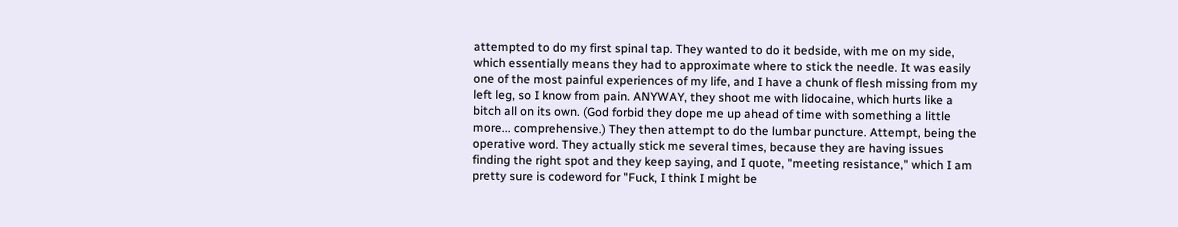attempted to do my first spinal tap. They wanted to do it bedside, with me on my side, which essentially means they had to approximate where to stick the needle. It was easily one of the most painful experiences of my life, and I have a chunk of flesh missing from my left leg, so I know from pain. ANYWAY, they shoot me with lidocaine, which hurts like a bitch all on its own. (God forbid they dope me up ahead of time with something a little more... comprehensive.) They then attempt to do the lumbar puncture. Attempt, being the operative word. They actually stick me several times, because they are having issues finding the right spot and they keep saying, and I quote, "meeting resistance," which I am pretty sure is codeword for "Fuck, I think I might be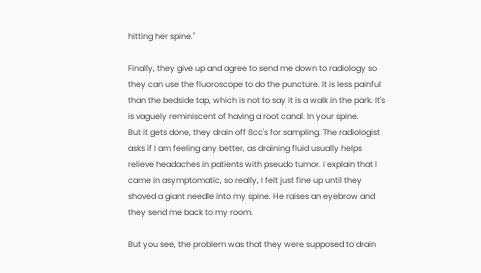hitting her spine."

Finally, they give up and agree to send me down to radiology so they can use the fluoroscope to do the puncture. It is less painful than the bedside tap, which is not to say it is a walk in the park. It's is vaguely reminiscent of having a root canal. In your spine.
But it gets done, they drain off 8cc's for sampling. The radiologist asks if I am feeling any better, as draining fluid usually helps relieve headaches in patients with pseudo tumor. I explain that I came in asymptomatic, so really, I felt just fine up until they shoved a giant needle into my spine. He raises an eyebrow and they send me back to my room.

But you see, the problem was that they were supposed to drain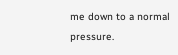me down to a normal pressure.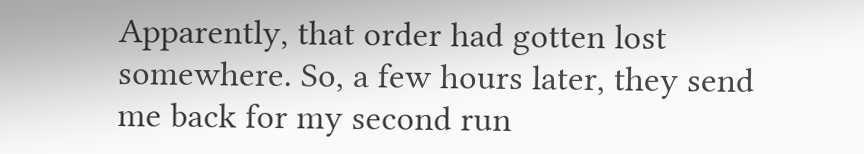Apparently, that order had gotten lost somewhere. So, a few hours later, they send me back for my second run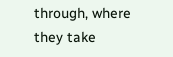through, where they take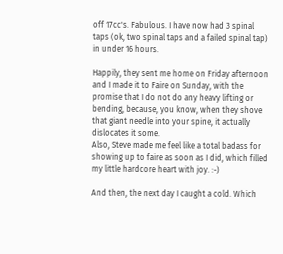off 17cc's. Fabulous. I have now had 3 spinal taps (ok, two spinal taps and a failed spinal tap) in under 16 hours.

Happily, they sent me home on Friday afternoon and I made it to Faire on Sunday, with the promise that I do not do any heavy lifting or bending, because, you know, when they shove that giant needle into your spine, it actually dislocates it some.
Also, Steve made me feel like a total badass for showing up to faire as soon as I did, which filled my little hardcore heart with joy. :-)

And then, the next day I caught a cold. Which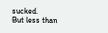sucked.
But less than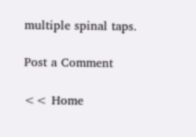multiple spinal taps.

Post a Comment

<< Home